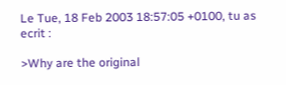Le Tue, 18 Feb 2003 18:57:05 +0100, tu as ecrit :

>Why are the original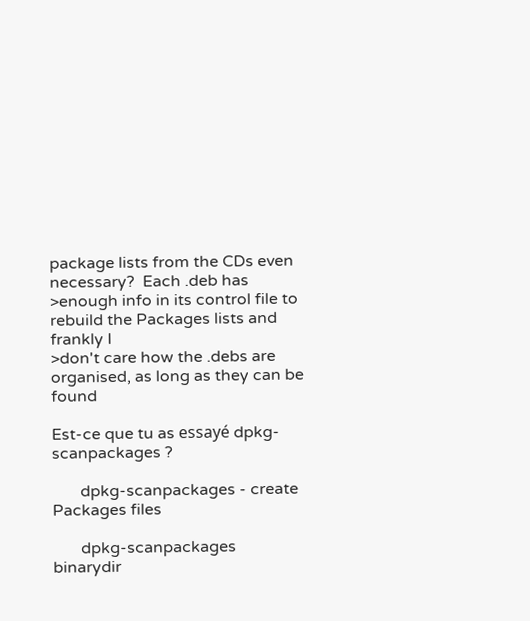package lists from the CDs even necessary?  Each .deb has
>enough info in its control file to rebuild the Packages lists and frankly I
>don't care how the .debs are organised, as long as they can be found

Est-ce que tu as essayé dpkg-scanpackages ?

       dpkg-scanpackages - create Packages files

       dpkg-scanpackages  binarydir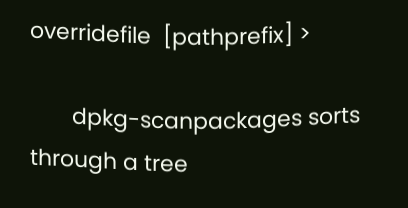overridefile  [pathprefix] >

       dpkg-scanpackages sorts through a tree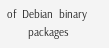of  Debian  binary
       packages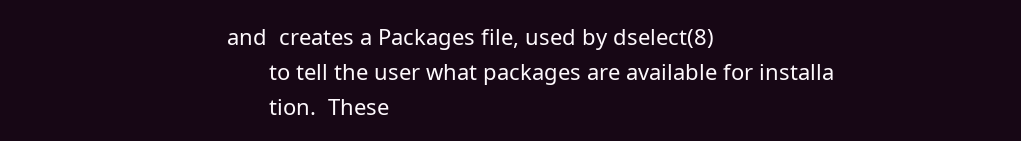and  creates a Packages file, used by dselect(8)
       to tell the user what packages are available for installa
       tion.  These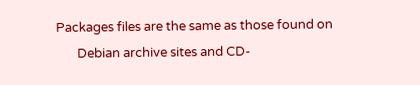Packages files are the same as those found on
       Debian archive sites and CD-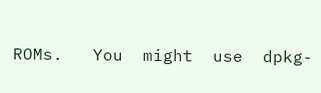ROMs.   You  might  use  dpkg-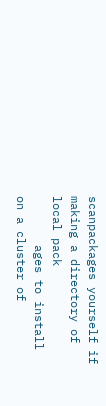scanpackages yourself if making a directory of local pack
       ages to install on a cluster of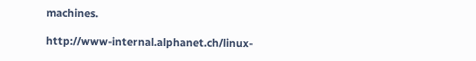machines.

http://www-internal.alphanet.ch/linux-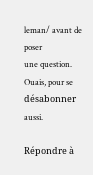leman/ avant de poser
une question. Ouais, pour se désabonner aussi.

Répondre à